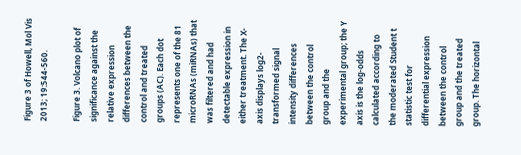Figure 3 of Howell, Mol Vis 2013; 19:544-560.

Figure 3. Volcano plot of significance against the relative expression differences between the control and treated groups (AC). Each dot represents one of the 81 microRNAs (miRNAs) that was filtered and had detectable expression in either treatment. The X-axis displays log2-transformed signal intensity differences between the control group and the experimental group; the Y axis is the log-odds calculated according to the moderated Student t statistic test for differential expression between the control group and the treated group. The horizontal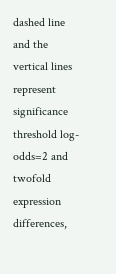dashed line and the vertical lines represent significance threshold log-odds=2 and twofold expression differences,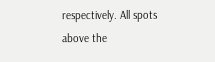respectively. All spots above the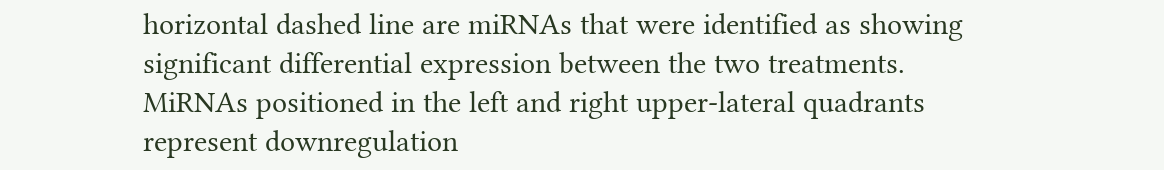horizontal dashed line are miRNAs that were identified as showing significant differential expression between the two treatments. MiRNAs positioned in the left and right upper-lateral quadrants represent downregulation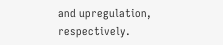and upregulation, respectively.